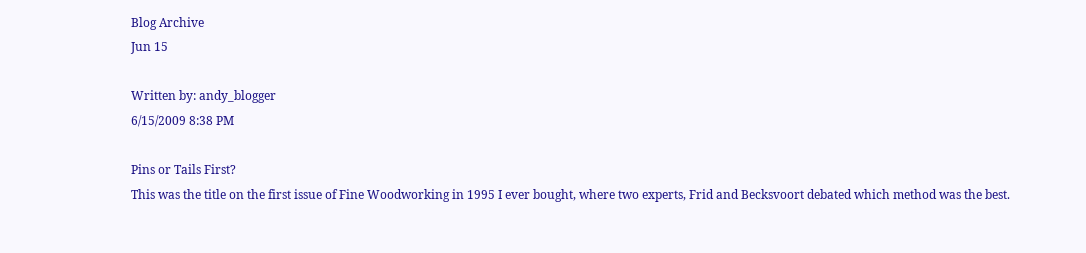Blog Archive
Jun 15

Written by: andy_blogger
6/15/2009 8:38 PM

Pins or Tails First?
This was the title on the first issue of Fine Woodworking in 1995 I ever bought, where two experts, Frid and Becksvoort debated which method was the best.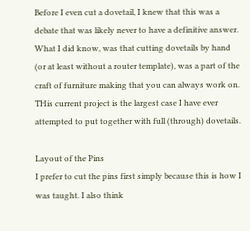Before I even cut a dovetail, I knew that this was a debate that was likely never to have a definitive answer. What I did know, was that cutting dovetails by hand (or at least without a router template), was a part of the craft of furniture making that you can always work on. THis current project is the largest case I have ever attempted to put together with full (through) dovetails.

Layout of the Pins
I prefer to cut the pins first simply because this is how I was taught. I also think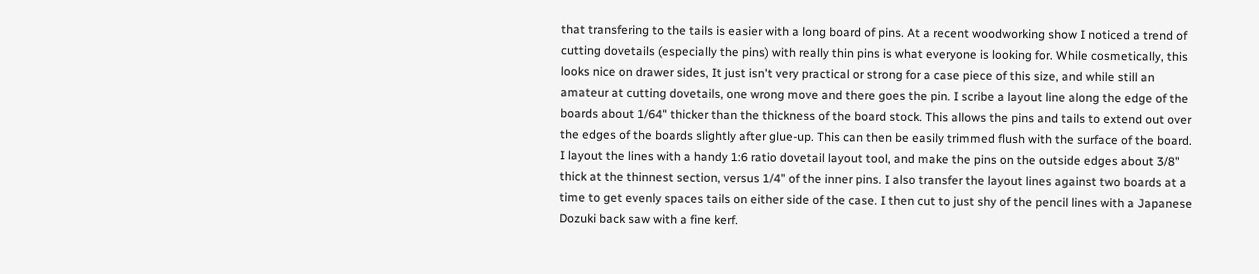that transfering to the tails is easier with a long board of pins. At a recent woodworking show I noticed a trend of cutting dovetails (especially the pins) with really thin pins is what everyone is looking for. While cosmetically, this looks nice on drawer sides, It just isn't very practical or strong for a case piece of this size, and while still an amateur at cutting dovetails, one wrong move and there goes the pin. I scribe a layout line along the edge of the boards about 1/64" thicker than the thickness of the board stock. This allows the pins and tails to extend out over the edges of the boards slightly after glue-up. This can then be easily trimmed flush with the surface of the board. I layout the lines with a handy 1:6 ratio dovetail layout tool, and make the pins on the outside edges about 3/8" thick at the thinnest section, versus 1/4" of the inner pins. I also transfer the layout lines against two boards at a time to get evenly spaces tails on either side of the case. I then cut to just shy of the pencil lines with a Japanese Dozuki back saw with a fine kerf.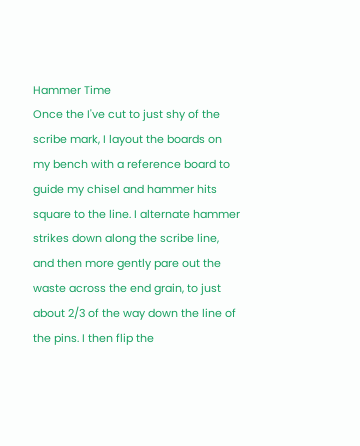Hammer Time
Once the I've cut to just shy of the scribe mark, I layout the boards on my bench with a reference board to guide my chisel and hammer hits square to the line. I alternate hammer strikes down along the scribe line, and then more gently pare out the waste across the end grain, to just about 2/3 of the way down the line of the pins. I then flip the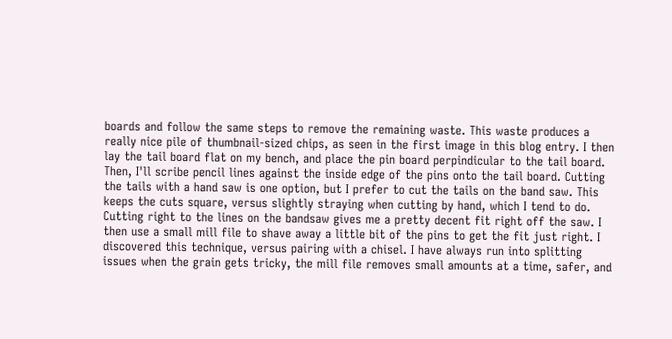boards and follow the same steps to remove the remaining waste. This waste produces a really nice pile of thumbnail-sized chips, as seen in the first image in this blog entry. I then lay the tail board flat on my bench, and place the pin board perpindicular to the tail board. Then, I'll scribe pencil lines against the inside edge of the pins onto the tail board. Cutting the tails with a hand saw is one option, but I prefer to cut the tails on the band saw. This keeps the cuts square, versus slightly straying when cutting by hand, which I tend to do. Cutting right to the lines on the bandsaw gives me a pretty decent fit right off the saw. I then use a small mill file to shave away a little bit of the pins to get the fit just right. I discovered this technique, versus pairing with a chisel. I have always run into splitting issues when the grain gets tricky, the mill file removes small amounts at a time, safer, and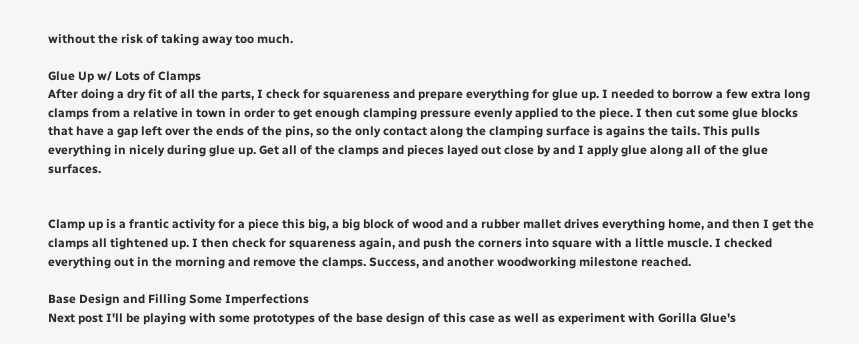without the risk of taking away too much.

Glue Up w/ Lots of Clamps
After doing a dry fit of all the parts, I check for squareness and prepare everything for glue up. I needed to borrow a few extra long clamps from a relative in town in order to get enough clamping pressure evenly applied to the piece. I then cut some glue blocks that have a gap left over the ends of the pins, so the only contact along the clamping surface is agains the tails. This pulls everything in nicely during glue up. Get all of the clamps and pieces layed out close by and I apply glue along all of the glue surfaces.


Clamp up is a frantic activity for a piece this big, a big block of wood and a rubber mallet drives everything home, and then I get the clamps all tightened up. I then check for squareness again, and push the corners into square with a little muscle. I checked everything out in the morning and remove the clamps. Success, and another woodworking milestone reached.

Base Design and Filling Some Imperfections
Next post I'll be playing with some prototypes of the base design of this case as well as experiment with Gorilla Glue's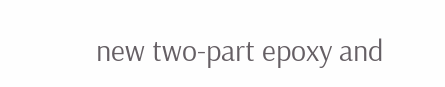new two-part epoxy and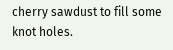cherry sawdust to fill some knot holes.